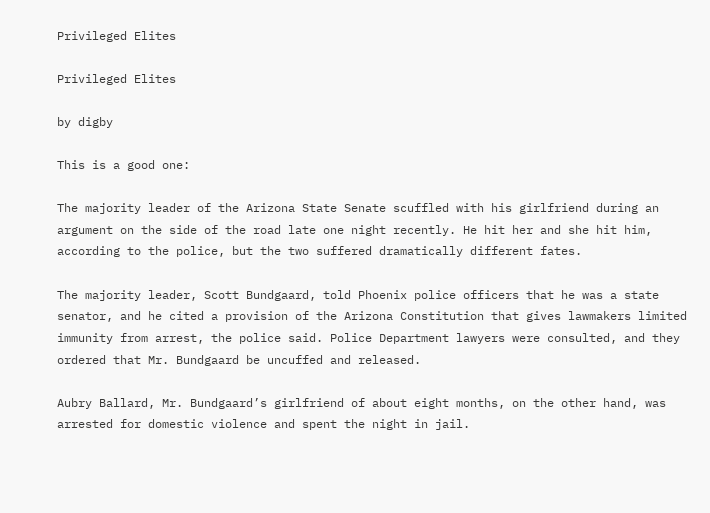Privileged Elites

Privileged Elites

by digby

This is a good one:

The majority leader of the Arizona State Senate scuffled with his girlfriend during an argument on the side of the road late one night recently. He hit her and she hit him, according to the police, but the two suffered dramatically different fates.

The majority leader, Scott Bundgaard, told Phoenix police officers that he was a state senator, and he cited a provision of the Arizona Constitution that gives lawmakers limited immunity from arrest, the police said. Police Department lawyers were consulted, and they ordered that Mr. Bundgaard be uncuffed and released.

Aubry Ballard, Mr. Bundgaard’s girlfriend of about eight months, on the other hand, was arrested for domestic violence and spent the night in jail.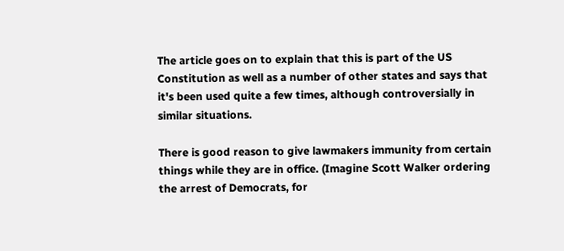The article goes on to explain that this is part of the US Constitution as well as a number of other states and says that it's been used quite a few times, although controversially in similar situations.

There is good reason to give lawmakers immunity from certain things while they are in office. (Imagine Scott Walker ordering the arrest of Democrats, for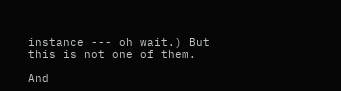instance --- oh wait.) But this is not one of them.

And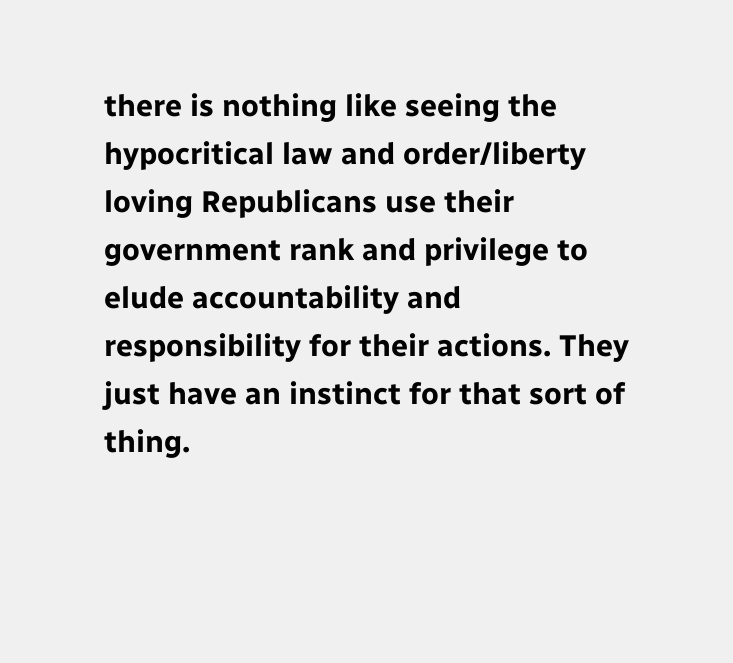there is nothing like seeing the hypocritical law and order/liberty loving Republicans use their government rank and privilege to elude accountability and responsibility for their actions. They just have an instinct for that sort of thing.